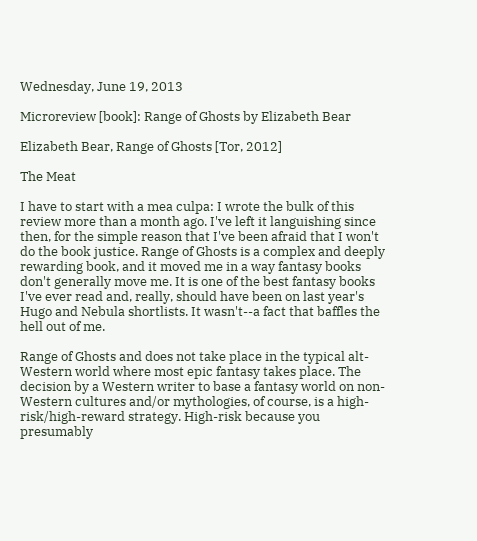Wednesday, June 19, 2013

Microreview [book]: Range of Ghosts by Elizabeth Bear

Elizabeth Bear, Range of Ghosts [Tor, 2012]

The Meat

I have to start with a mea culpa: I wrote the bulk of this review more than a month ago. I've left it languishing since then, for the simple reason that I've been afraid that I won't do the book justice. Range of Ghosts is a complex and deeply rewarding book, and it moved me in a way fantasy books don't generally move me. It is one of the best fantasy books I've ever read and, really, should have been on last year's Hugo and Nebula shortlists. It wasn't--a fact that baffles the hell out of me.

Range of Ghosts and does not take place in the typical alt-Western world where most epic fantasy takes place. The decision by a Western writer to base a fantasy world on non-Western cultures and/or mythologies, of course, is a high-risk/high-reward strategy. High-risk because you presumably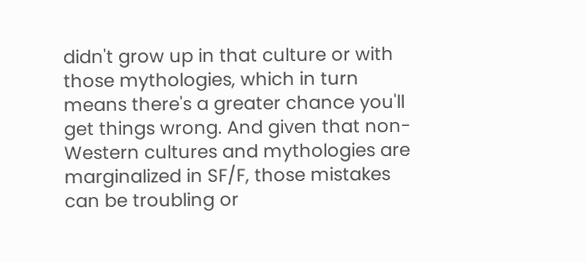didn't grow up in that culture or with those mythologies, which in turn means there's a greater chance you'll get things wrong. And given that non-Western cultures and mythologies are marginalized in SF/F, those mistakes can be troubling or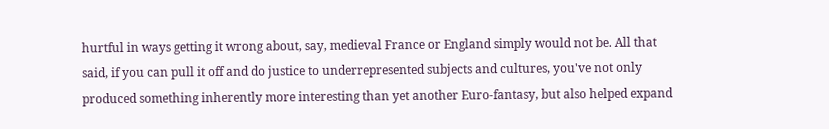hurtful in ways getting it wrong about, say, medieval France or England simply would not be. All that said, if you can pull it off and do justice to underrepresented subjects and cultures, you've not only produced something inherently more interesting than yet another Euro-fantasy, but also helped expand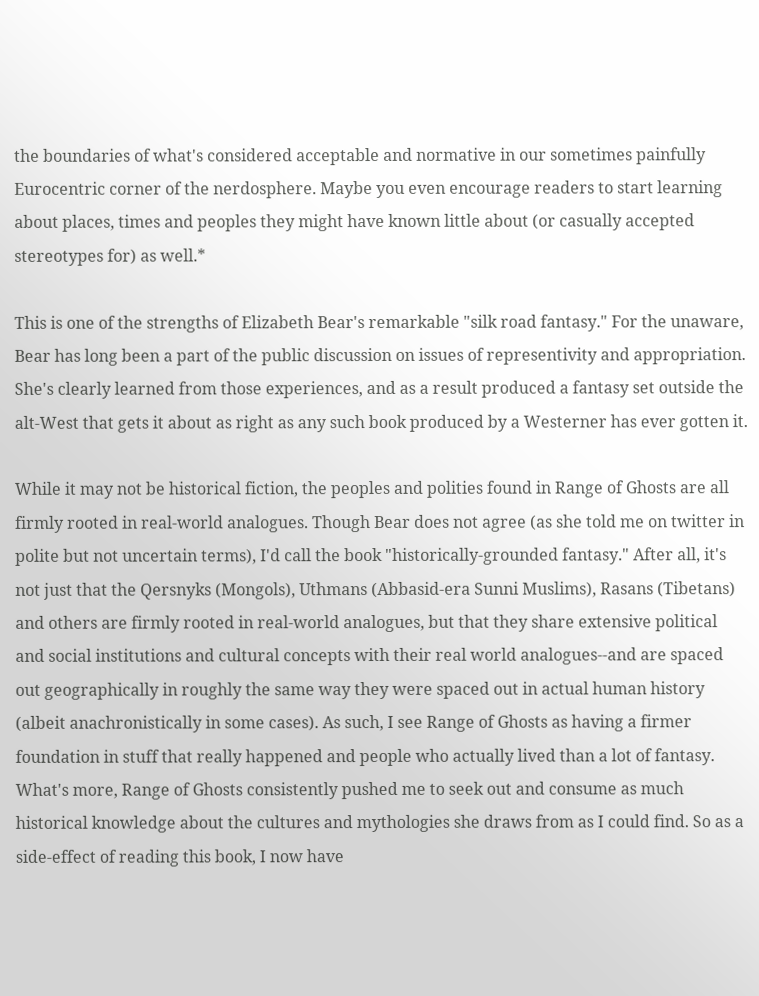the boundaries of what's considered acceptable and normative in our sometimes painfully Eurocentric corner of the nerdosphere. Maybe you even encourage readers to start learning about places, times and peoples they might have known little about (or casually accepted stereotypes for) as well.*

This is one of the strengths of Elizabeth Bear's remarkable "silk road fantasy." For the unaware, Bear has long been a part of the public discussion on issues of representivity and appropriation. She's clearly learned from those experiences, and as a result produced a fantasy set outside the alt-West that gets it about as right as any such book produced by a Westerner has ever gotten it.

While it may not be historical fiction, the peoples and polities found in Range of Ghosts are all firmly rooted in real-world analogues. Though Bear does not agree (as she told me on twitter in polite but not uncertain terms), I'd call the book "historically-grounded fantasy." After all, it's not just that the Qersnyks (Mongols), Uthmans (Abbasid-era Sunni Muslims), Rasans (Tibetans) and others are firmly rooted in real-world analogues, but that they share extensive political and social institutions and cultural concepts with their real world analogues--and are spaced out geographically in roughly the same way they were spaced out in actual human history (albeit anachronistically in some cases). As such, I see Range of Ghosts as having a firmer foundation in stuff that really happened and people who actually lived than a lot of fantasy. What's more, Range of Ghosts consistently pushed me to seek out and consume as much historical knowledge about the cultures and mythologies she draws from as I could find. So as a side-effect of reading this book, I now have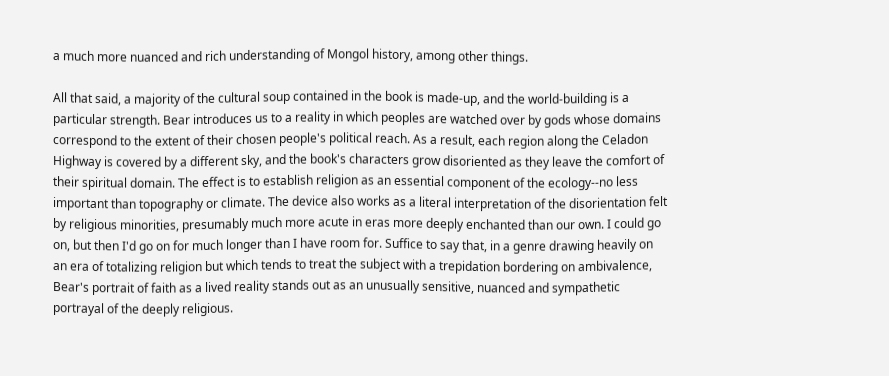a much more nuanced and rich understanding of Mongol history, among other things.

All that said, a majority of the cultural soup contained in the book is made-up, and the world-building is a particular strength. Bear introduces us to a reality in which peoples are watched over by gods whose domains correspond to the extent of their chosen people's political reach. As a result, each region along the Celadon Highway is covered by a different sky, and the book's characters grow disoriented as they leave the comfort of their spiritual domain. The effect is to establish religion as an essential component of the ecology--no less important than topography or climate. The device also works as a literal interpretation of the disorientation felt by religious minorities, presumably much more acute in eras more deeply enchanted than our own. I could go on, but then I'd go on for much longer than I have room for. Suffice to say that, in a genre drawing heavily on an era of totalizing religion but which tends to treat the subject with a trepidation bordering on ambivalence, Bear's portrait of faith as a lived reality stands out as an unusually sensitive, nuanced and sympathetic portrayal of the deeply religious.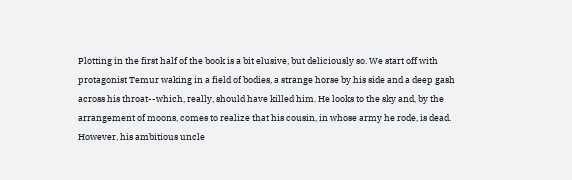Plotting in the first half of the book is a bit elusive, but deliciously so. We start off with protagonist Temur waking in a field of bodies, a strange horse by his side and a deep gash across his throat--which, really, should have killed him. He looks to the sky and, by the arrangement of moons, comes to realize that his cousin, in whose army he rode, is dead. However, his ambitious uncle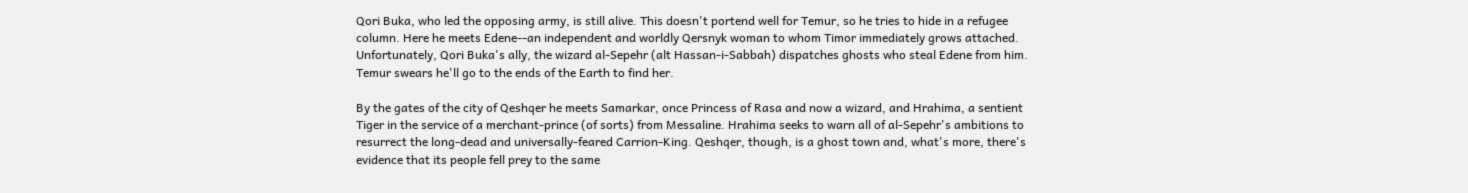Qori Buka, who led the opposing army, is still alive. This doesn't portend well for Temur, so he tries to hide in a refugee column. Here he meets Edene--an independent and worldly Qersnyk woman to whom Timor immediately grows attached. Unfortunately, Qori Buka's ally, the wizard al-Sepehr (alt Hassan-i-Sabbah) dispatches ghosts who steal Edene from him. Temur swears he'll go to the ends of the Earth to find her.

By the gates of the city of Qeshqer he meets Samarkar, once Princess of Rasa and now a wizard, and Hrahima, a sentient Tiger in the service of a merchant-prince (of sorts) from Messaline. Hrahima seeks to warn all of al-Sepehr's ambitions to resurrect the long-dead and universally-feared Carrion-King. Qeshqer, though, is a ghost town and, what's more, there's evidence that its people fell prey to the same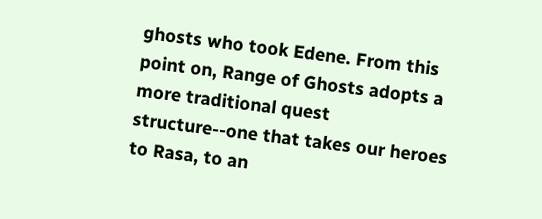ghosts who took Edene. From this point on, Range of Ghosts adopts a more traditional quest structure--one that takes our heroes to Rasa, to an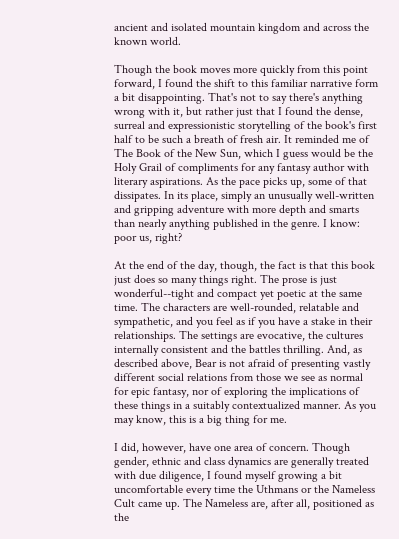ancient and isolated mountain kingdom and across the known world.

Though the book moves more quickly from this point forward, I found the shift to this familiar narrative form a bit disappointing. That's not to say there's anything wrong with it, but rather just that I found the dense, surreal and expressionistic storytelling of the book's first half to be such a breath of fresh air. It reminded me of The Book of the New Sun, which I guess would be the Holy Grail of compliments for any fantasy author with literary aspirations. As the pace picks up, some of that dissipates. In its place, simply an unusually well-written and gripping adventure with more depth and smarts than nearly anything published in the genre. I know: poor us, right?

At the end of the day, though, the fact is that this book just does so many things right. The prose is just wonderful--tight and compact yet poetic at the same time. The characters are well-rounded, relatable and sympathetic, and you feel as if you have a stake in their relationships. The settings are evocative, the cultures internally consistent and the battles thrilling. And, as described above, Bear is not afraid of presenting vastly different social relations from those we see as normal for epic fantasy, nor of exploring the implications of these things in a suitably contextualized manner. As you may know, this is a big thing for me.

I did, however, have one area of concern. Though gender, ethnic and class dynamics are generally treated with due diligence, I found myself growing a bit uncomfortable every time the Uthmans or the Nameless Cult came up. The Nameless are, after all, positioned as the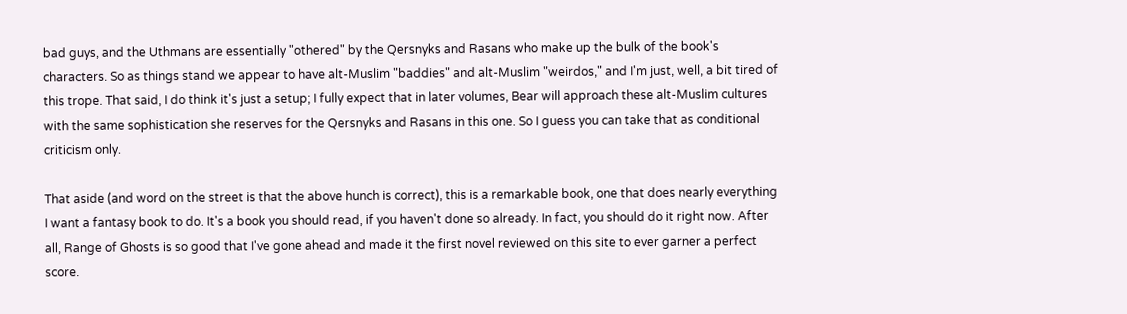bad guys, and the Uthmans are essentially "othered" by the Qersnyks and Rasans who make up the bulk of the book's characters. So as things stand we appear to have alt-Muslim "baddies" and alt-Muslim "weirdos," and I'm just, well, a bit tired of this trope. That said, I do think it's just a setup; I fully expect that in later volumes, Bear will approach these alt-Muslim cultures with the same sophistication she reserves for the Qersnyks and Rasans in this one. So I guess you can take that as conditional criticism only.

That aside (and word on the street is that the above hunch is correct), this is a remarkable book, one that does nearly everything I want a fantasy book to do. It's a book you should read, if you haven't done so already. In fact, you should do it right now. After all, Range of Ghosts is so good that I've gone ahead and made it the first novel reviewed on this site to ever garner a perfect score.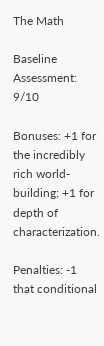The Math

Baseline Assessment: 9/10

Bonuses: +1 for the incredibly rich world-building; +1 for depth of characterization.

Penalties: -1 that conditional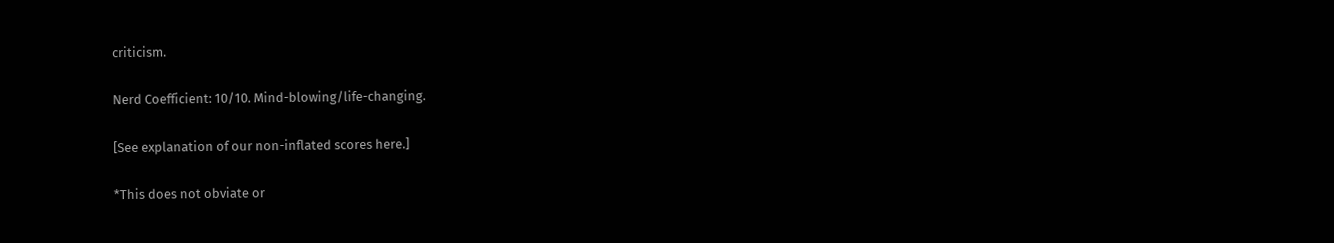criticism.

Nerd Coefficient: 10/10. Mind-blowing/life-changing.

[See explanation of our non-inflated scores here.]

*This does not obviate or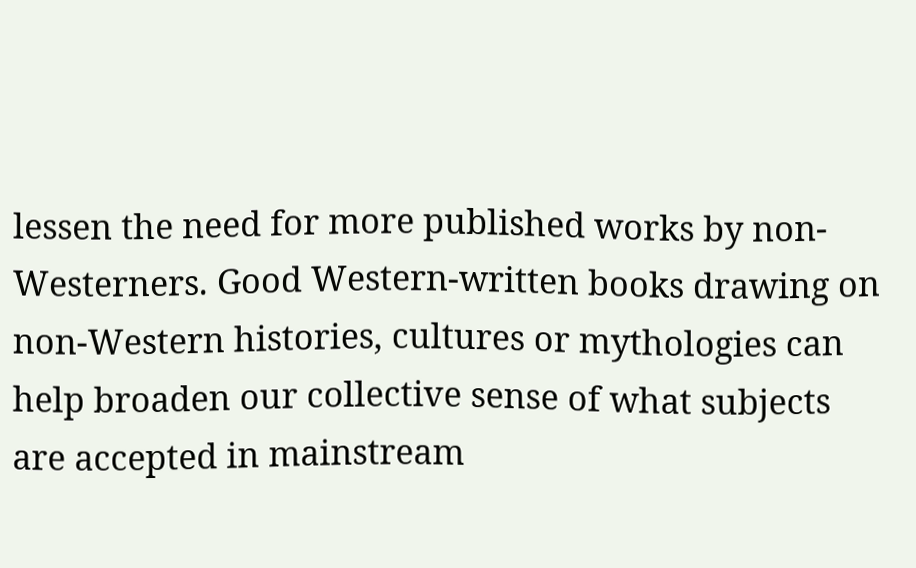lessen the need for more published works by non-Westerners. Good Western-written books drawing on non-Western histories, cultures or mythologies can help broaden our collective sense of what subjects are accepted in mainstream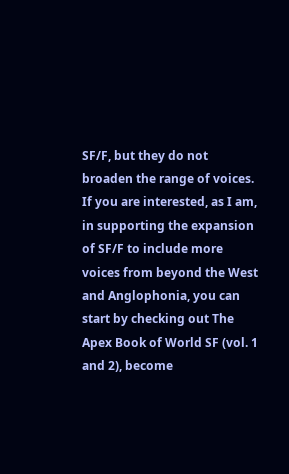SF/F, but they do not broaden the range of voices. If you are interested, as I am, in supporting the expansion of SF/F to include more voices from beyond the West and Anglophonia, you can start by checking out The Apex Book of World SF (vol. 1 and 2), become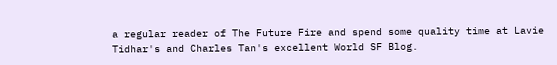a regular reader of The Future Fire and spend some quality time at Lavie Tidhar's and Charles Tan's excellent World SF Blog.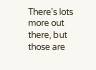There's lots more out there, but those are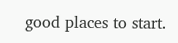good places to start.